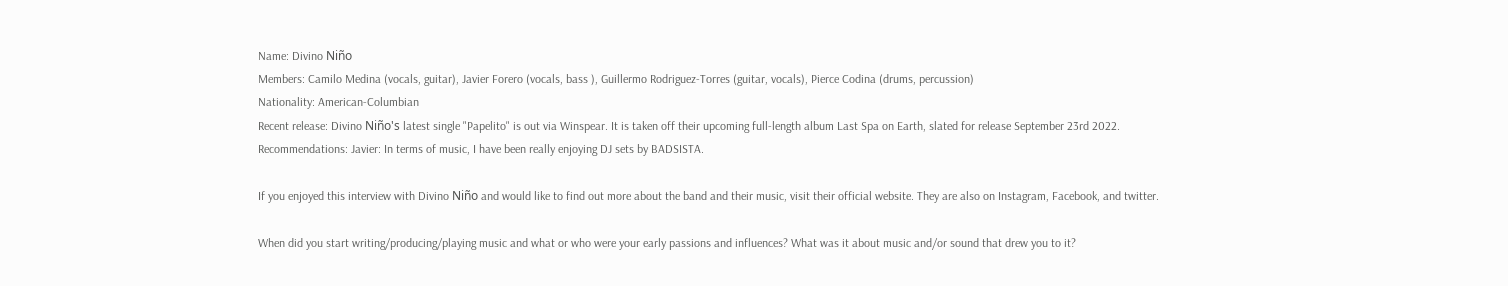Name: Divino Niño
Members: Camilo Medina (vocals, guitar), Javier Forero (vocals, bass ), Guillermo Rodriguez-Torres (guitar, vocals), Pierce Codina (drums, percussion)
Nationality: American-Columbian
Recent release: Divino Niño's latest single "Papelito" is out via Winspear. It is taken off their upcoming full-length album Last Spa on Earth, slated for release September 23rd 2022.
Recommendations: Javier: In terms of music, I have been really enjoying DJ sets by BADSISTA.

If you enjoyed this interview with Divino Niño and would like to find out more about the band and their music, visit their official website. They are also on Instagram, Facebook, and twitter.

When did you start writing/producing/playing music and what or who were your early passions and influences? What was it about music and/or sound that drew you to it?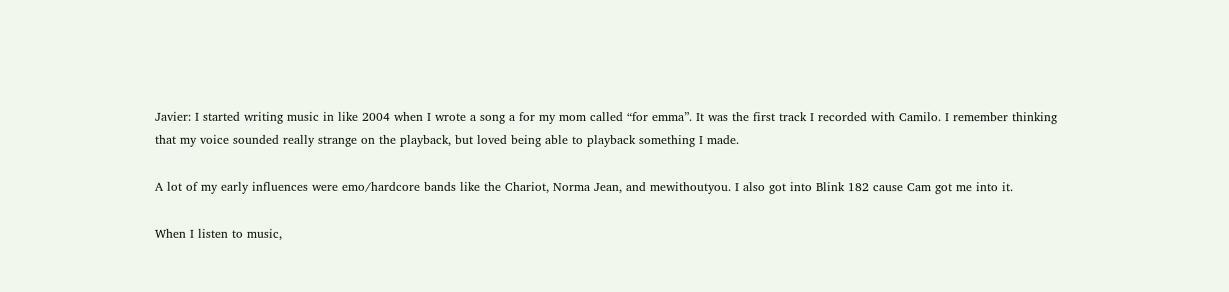Javier: I started writing music in like 2004 when I wrote a song a for my mom called “for emma”. It was the first track I recorded with Camilo. I remember thinking that my voice sounded really strange on the playback, but loved being able to playback something I made.

A lot of my early influences were emo/hardcore bands like the Chariot, Norma Jean, and mewithoutyou. I also got into Blink 182 cause Cam got me into it.

When I listen to music,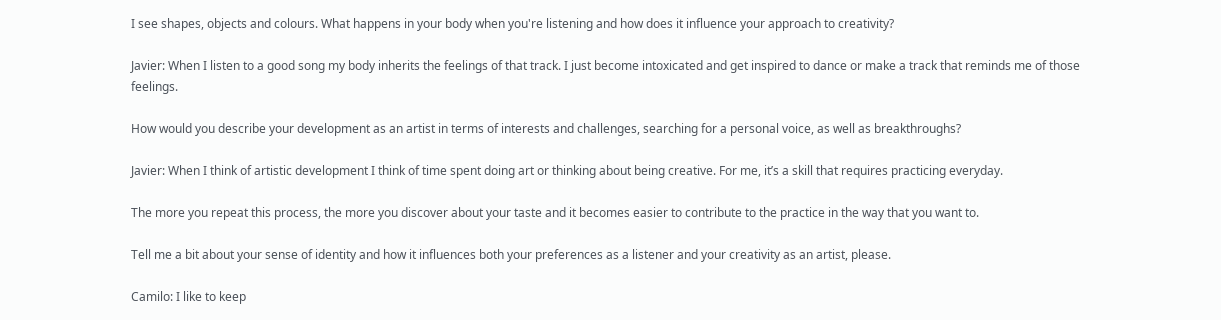I see shapes, objects and colours. What happens in your body when you're listening and how does it influence your approach to creativity?

Javier: When I listen to a good song my body inherits the feelings of that track. I just become intoxicated and get inspired to dance or make a track that reminds me of those feelings.

How would you describe your development as an artist in terms of interests and challenges, searching for a personal voice, as well as breakthroughs?

Javier: When I think of artistic development I think of time spent doing art or thinking about being creative. For me, it’s a skill that requires practicing everyday.

The more you repeat this process, the more you discover about your taste and it becomes easier to contribute to the practice in the way that you want to.

Tell me a bit about your sense of identity and how it influences both your preferences as a listener and your creativity as an artist, please.

Camilo: I like to keep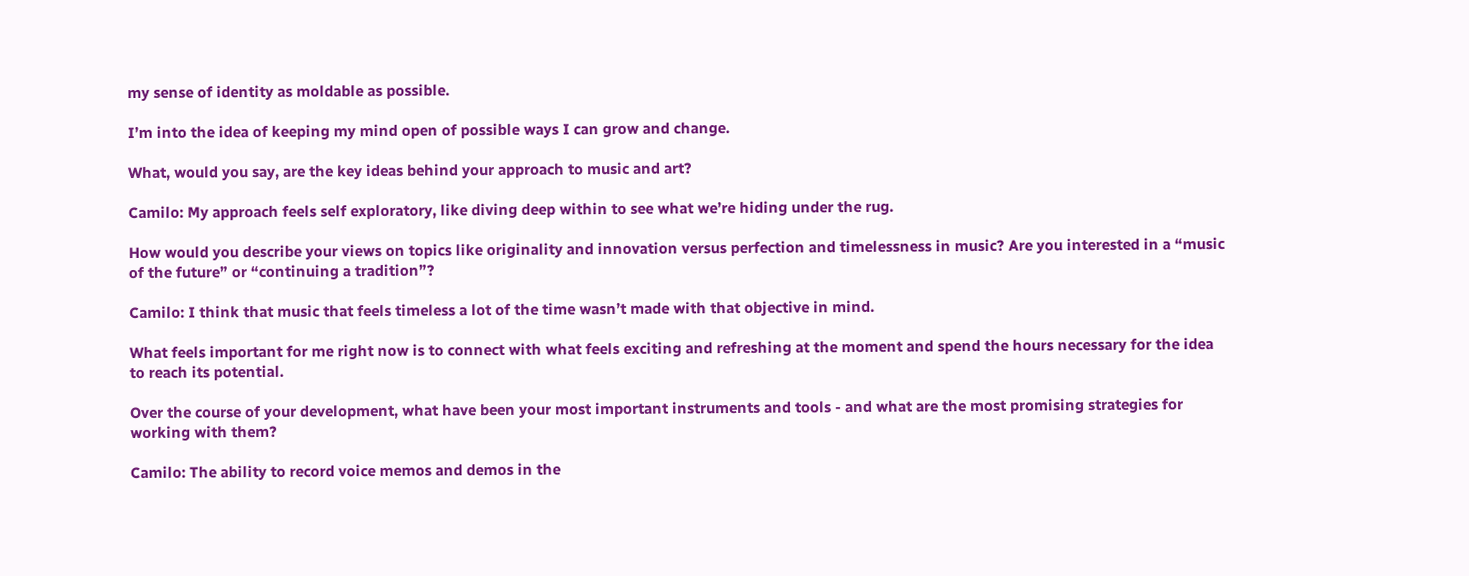my sense of identity as moldable as possible.

I’m into the idea of keeping my mind open of possible ways I can grow and change.

What, would you say, are the key ideas behind your approach to music and art?

Camilo: My approach feels self exploratory, like diving deep within to see what we’re hiding under the rug.

How would you describe your views on topics like originality and innovation versus perfection and timelessness in music? Are you interested in a “music of the future” or “continuing a tradition”?

Camilo: I think that music that feels timeless a lot of the time wasn’t made with that objective in mind.

What feels important for me right now is to connect with what feels exciting and refreshing at the moment and spend the hours necessary for the idea to reach its potential.

Over the course of your development, what have been your most important instruments and tools - and what are the most promising strategies for working with them?

Camilo: The ability to record voice memos and demos in the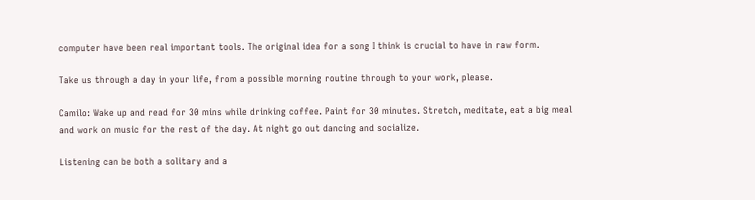computer have been real important tools. The original idea for a song I think is crucial to have in raw form.

Take us through a day in your life, from a possible morning routine through to your work, please.

Camilo: Wake up and read for 30 mins while drinking coffee. Paint for 30 minutes. Stretch, meditate, eat a big meal and work on music for the rest of the day. At night go out dancing and socialize.

Listening can be both a solitary and a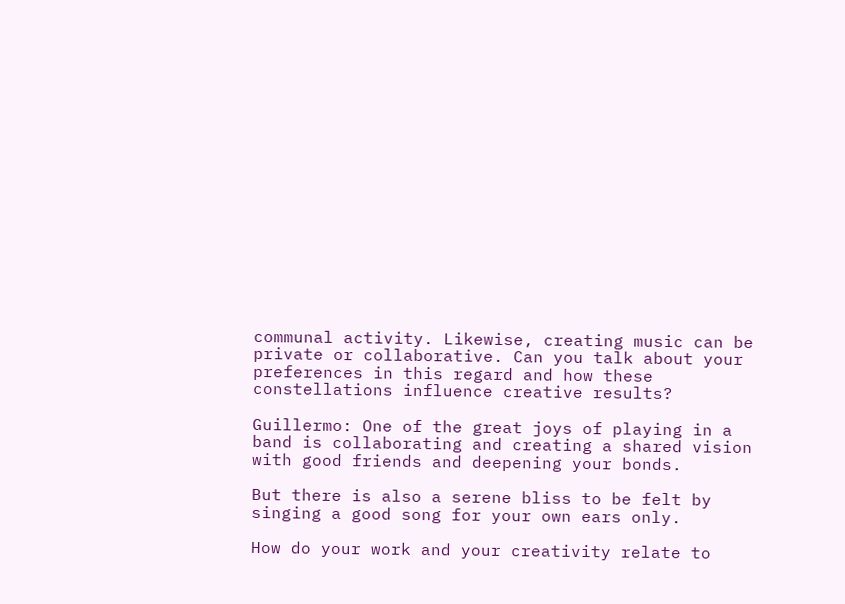communal activity. Likewise, creating music can be private or collaborative. Can you talk about your preferences in this regard and how these constellations influence creative results?

Guillermo: One of the great joys of playing in a band is collaborating and creating a shared vision with good friends and deepening your bonds.

But there is also a serene bliss to be felt by singing a good song for your own ears only.

How do your work and your creativity relate to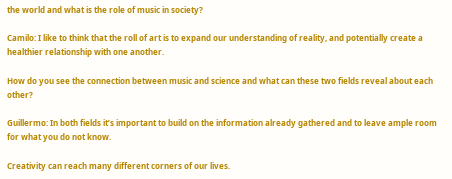the world and what is the role of music in society?

Camilo: I like to think that the roll of art is to expand our understanding of reality, and potentially create a healthier relationship with one another.

How do you see the connection between music and science and what can these two fields reveal about each other?

Guillermo: In both fields it’s important to build on the information already gathered and to leave ample room for what you do not know.

Creativity can reach many different corners of our lives.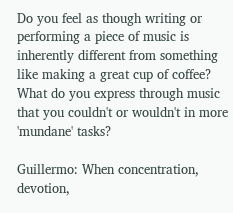Do you feel as though writing or performing a piece of music is inherently different from something like making a great cup of coffee? What do you express through music that you couldn't or wouldn't in more 'mundane' tasks?

Guillermo: When concentration, devotion,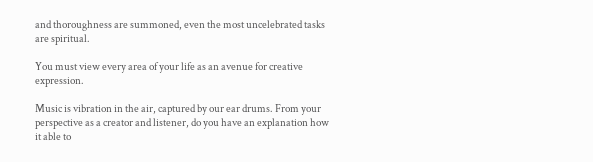and thoroughness are summoned, even the most uncelebrated tasks are spiritual.

You must view every area of your life as an avenue for creative expression.

Music is vibration in the air, captured by our ear drums. From your perspective as a creator and listener, do you have an explanation how it able to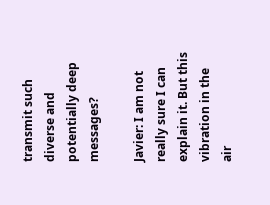transmit such diverse and potentially deep messages?

Javier: I am not really sure I can explain it. But this vibration in the air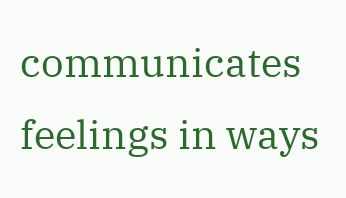communicates feelings in ways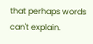that perhaps words can't explain.